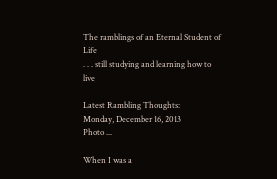The ramblings of an Eternal Student of Life
. . . still studying and learning how to live

Latest Rambling Thoughts:
Monday, December 16, 2013
Photo ...

When I was a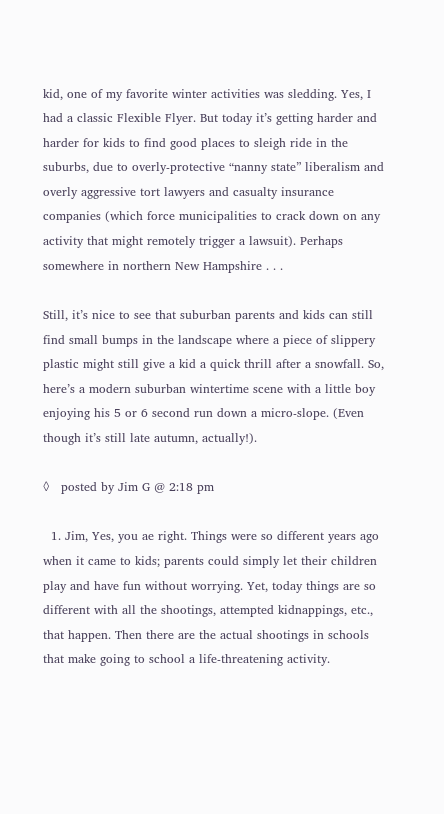kid, one of my favorite winter activities was sledding. Yes, I had a classic Flexible Flyer. But today it’s getting harder and harder for kids to find good places to sleigh ride in the suburbs, due to overly-protective “nanny state” liberalism and overly aggressive tort lawyers and casualty insurance companies (which force municipalities to crack down on any activity that might remotely trigger a lawsuit). Perhaps somewhere in northern New Hampshire . . .

Still, it’s nice to see that suburban parents and kids can still find small bumps in the landscape where a piece of slippery plastic might still give a kid a quick thrill after a snowfall. So, here’s a modern suburban wintertime scene with a little boy enjoying his 5 or 6 second run down a micro-slope. (Even though it’s still late autumn, actually!).

◊   posted by Jim G @ 2:18 pm

  1. Jim, Yes, you ae right. Things were so different years ago when it came to kids; parents could simply let their children play and have fun without worrying. Yet, today things are so different with all the shootings, attempted kidnappings, etc., that happen. Then there are the actual shootings in schools that make going to school a life-threatening activity.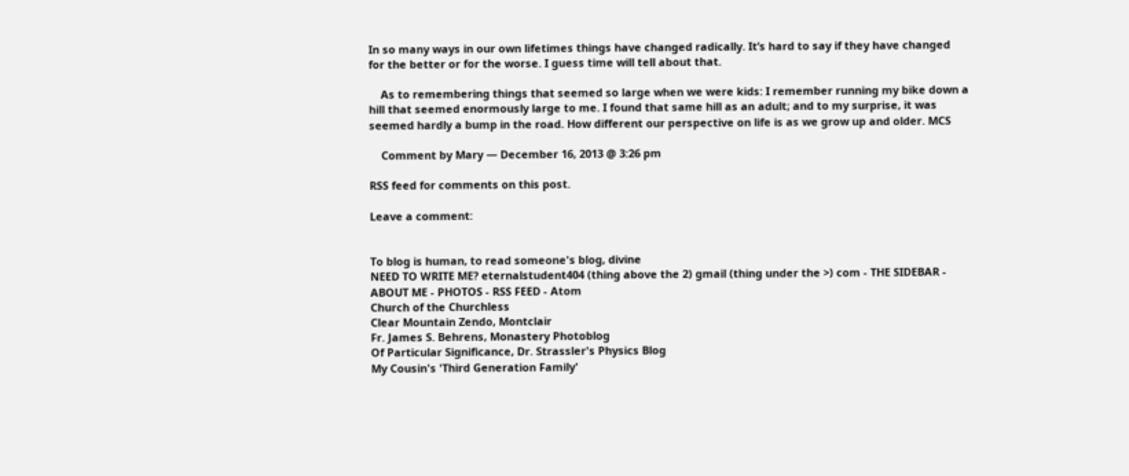In so many ways in our own lifetimes things have changed radically. It’s hard to say if they have changed for the better or for the worse. I guess time will tell about that.

    As to remembering things that seemed so large when we were kids: I remember running my bike down a hill that seemed enormously large to me. I found that same hill as an adult; and to my surprise, it was seemed hardly a bump in the road. How different our perspective on life is as we grow up and older. MCS

    Comment by Mary — December 16, 2013 @ 3:26 pm

RSS feed for comments on this post.

Leave a comment:


To blog is human, to read someone's blog, divine
NEED TO WRITE ME? eternalstudent404 (thing above the 2) gmail (thing under the >) com - THE SIDEBAR - ABOUT ME - PHOTOS - RSS FEED - Atom
Church of the Churchless
Clear Mountain Zendo, Montclair
Fr. James S. Behrens, Monastery Photoblog
Of Particular Significance, Dr. Strassler's Physics Blog
My Cousin's 'Third Generation Family'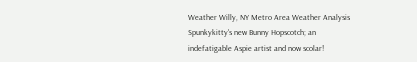Weather Willy, NY Metro Area Weather Analysis
Spunkykitty's new Bunny Hopscotch; an indefatigable Aspie artist and now scolar!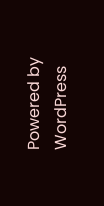Powered by WordPress